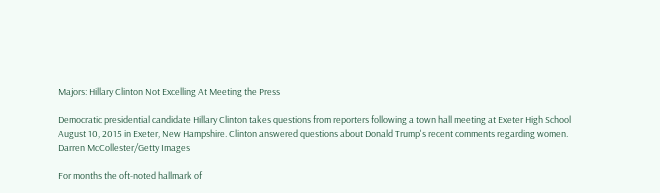Majors: Hillary Clinton Not Excelling At Meeting the Press

Democratic presidential candidate Hillary Clinton takes questions from reporters following a town hall meeting at Exeter High School August 10, 2015 in Exeter, New Hampshire. Clinton answered questions about Donald Trump's recent comments regarding women.
Darren McCollester/Getty Images

For months the oft-noted hallmark of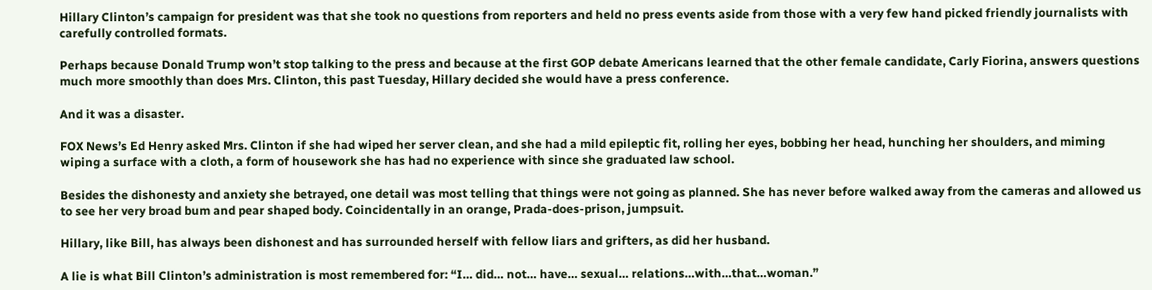Hillary Clinton’s campaign for president was that she took no questions from reporters and held no press events aside from those with a very few hand picked friendly journalists with carefully controlled formats.

Perhaps because Donald Trump won’t stop talking to the press and because at the first GOP debate Americans learned that the other female candidate, Carly Fiorina, answers questions much more smoothly than does Mrs. Clinton, this past Tuesday, Hillary decided she would have a press conference.

And it was a disaster.

FOX News’s Ed Henry asked Mrs. Clinton if she had wiped her server clean, and she had a mild epileptic fit, rolling her eyes, bobbing her head, hunching her shoulders, and miming wiping a surface with a cloth, a form of housework she has had no experience with since she graduated law school.

Besides the dishonesty and anxiety she betrayed, one detail was most telling that things were not going as planned. She has never before walked away from the cameras and allowed us to see her very broad bum and pear shaped body. Coincidentally in an orange, Prada-does-prison, jumpsuit.

Hillary, like Bill, has always been dishonest and has surrounded herself with fellow liars and grifters, as did her husband.

A lie is what Bill Clinton’s administration is most remembered for: “I… did… not… have… sexual… relations…with…that…woman.”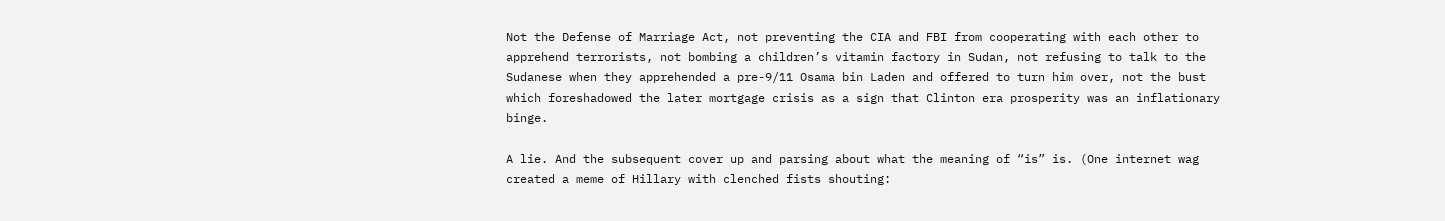Not the Defense of Marriage Act, not preventing the CIA and FBI from cooperating with each other to apprehend terrorists, not bombing a children’s vitamin factory in Sudan, not refusing to talk to the Sudanese when they apprehended a pre-9/11 Osama bin Laden and offered to turn him over, not the bust which foreshadowed the later mortgage crisis as a sign that Clinton era prosperity was an inflationary binge.

A lie. And the subsequent cover up and parsing about what the meaning of “is” is. (One internet wag created a meme of Hillary with clenched fists shouting: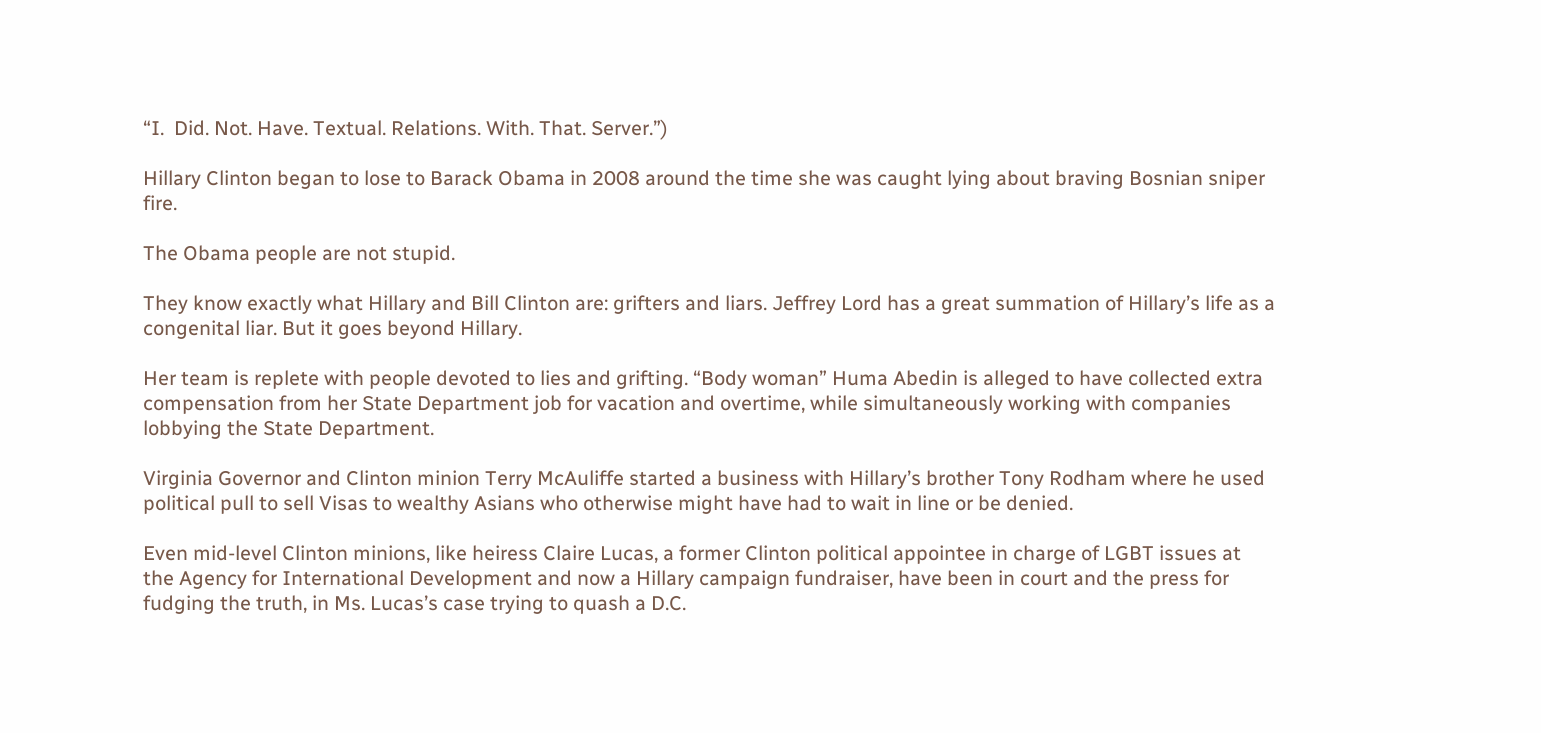“I.  Did. Not. Have. Textual. Relations. With. That. Server.”)

Hillary Clinton began to lose to Barack Obama in 2008 around the time she was caught lying about braving Bosnian sniper fire.

The Obama people are not stupid.

They know exactly what Hillary and Bill Clinton are: grifters and liars. Jeffrey Lord has a great summation of Hillary’s life as a congenital liar. But it goes beyond Hillary.

Her team is replete with people devoted to lies and grifting. “Body woman” Huma Abedin is alleged to have collected extra compensation from her State Department job for vacation and overtime, while simultaneously working with companies lobbying the State Department.

Virginia Governor and Clinton minion Terry McAuliffe started a business with Hillary’s brother Tony Rodham where he used political pull to sell Visas to wealthy Asians who otherwise might have had to wait in line or be denied.

Even mid-level Clinton minions, like heiress Claire Lucas, a former Clinton political appointee in charge of LGBT issues at the Agency for International Development and now a Hillary campaign fundraiser, have been in court and the press for fudging the truth, in Ms. Lucas’s case trying to quash a D.C.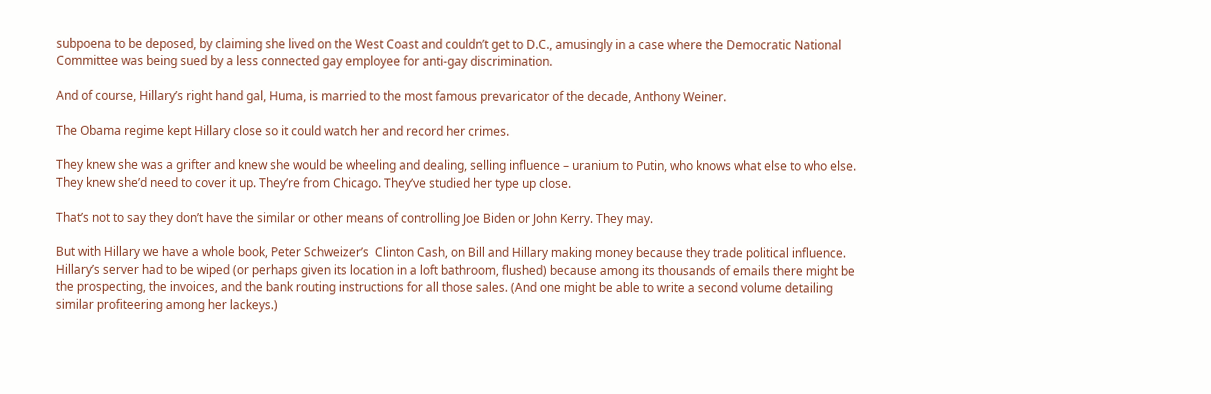subpoena to be deposed, by claiming she lived on the West Coast and couldn’t get to D.C., amusingly in a case where the Democratic National Committee was being sued by a less connected gay employee for anti-gay discrimination.

And of course, Hillary’s right hand gal, Huma, is married to the most famous prevaricator of the decade, Anthony Weiner.

The Obama regime kept Hillary close so it could watch her and record her crimes.

They knew she was a grifter and knew she would be wheeling and dealing, selling influence – uranium to Putin, who knows what else to who else. They knew she’d need to cover it up. They’re from Chicago. They’ve studied her type up close.

That’s not to say they don’t have the similar or other means of controlling Joe Biden or John Kerry. They may.

But with Hillary we have a whole book, Peter Schweizer’s  Clinton Cash, on Bill and Hillary making money because they trade political influence. Hillary’s server had to be wiped (or perhaps given its location in a loft bathroom, flushed) because among its thousands of emails there might be the prospecting, the invoices, and the bank routing instructions for all those sales. (And one might be able to write a second volume detailing similar profiteering among her lackeys.)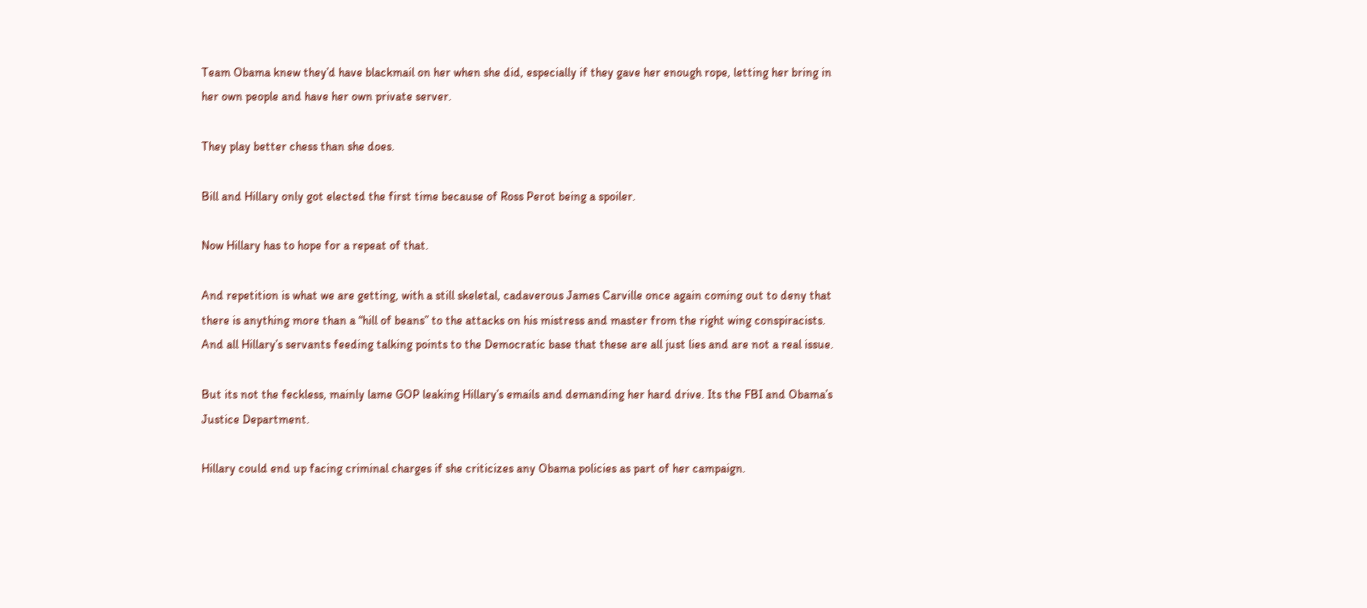Team Obama knew they’d have blackmail on her when she did, especially if they gave her enough rope, letting her bring in her own people and have her own private server.

They play better chess than she does.

Bill and Hillary only got elected the first time because of Ross Perot being a spoiler.

Now Hillary has to hope for a repeat of that.

And repetition is what we are getting, with a still skeletal, cadaverous James Carville once again coming out to deny that there is anything more than a “hill of beans” to the attacks on his mistress and master from the right wing conspiracists. And all Hillary’s servants feeding talking points to the Democratic base that these are all just lies and are not a real issue.

But its not the feckless, mainly lame GOP leaking Hillary’s emails and demanding her hard drive. Its the FBI and Obama’s Justice Department.

Hillary could end up facing criminal charges if she criticizes any Obama policies as part of her campaign.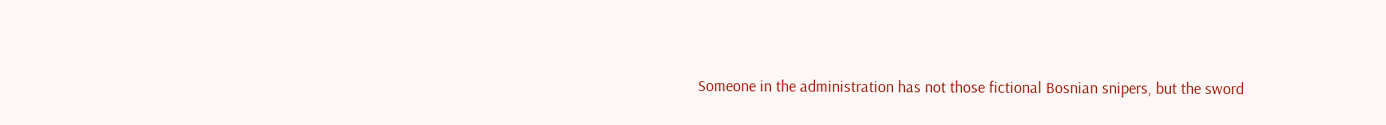Someone in the administration has not those fictional Bosnian snipers, but the sword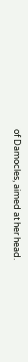of Damocles, aimed at her head.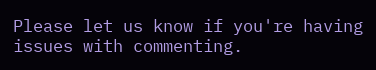Please let us know if you're having issues with commenting.